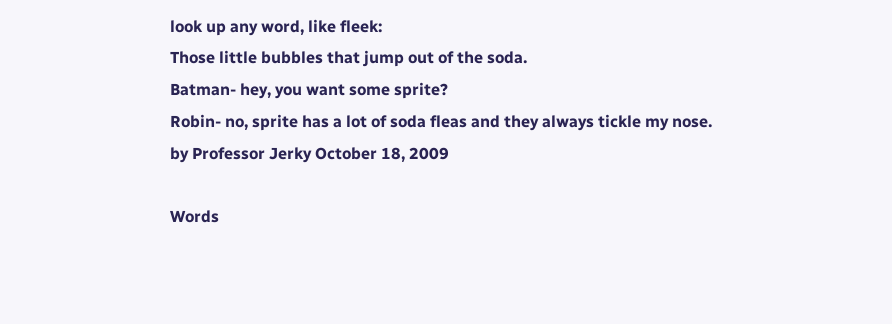look up any word, like fleek:
Those little bubbles that jump out of the soda.
Batman- hey, you want some sprite?
Robin- no, sprite has a lot of soda fleas and they always tickle my nose.
by Professor Jerky October 18, 2009

Words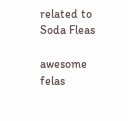related to Soda Fleas

awesome felas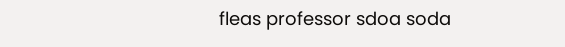fleas professor sdoa soda